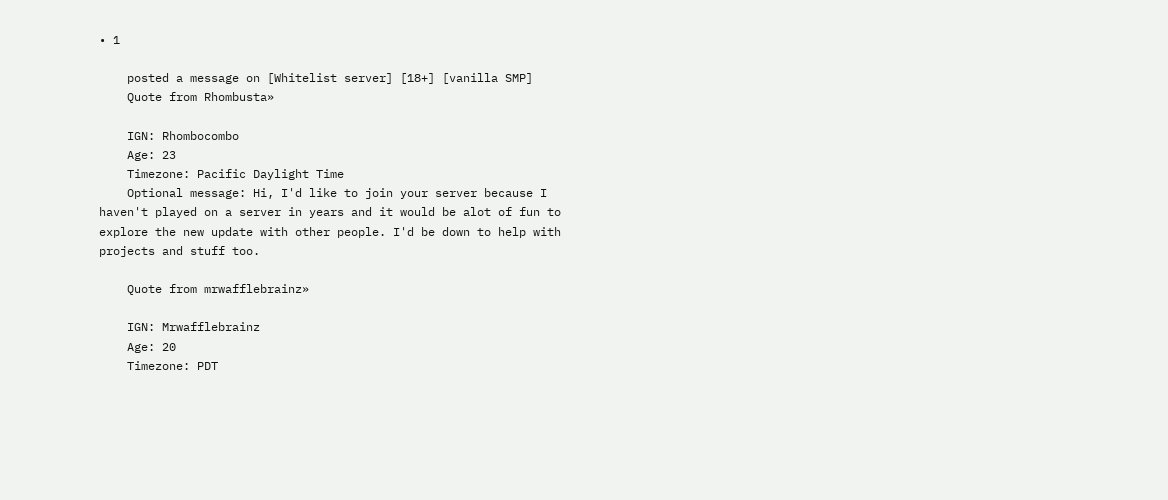• 1

    posted a message on [Whitelist server] [18+] [vanilla SMP]
    Quote from Rhombusta»

    IGN: Rhombocombo
    Age: 23
    Timezone: Pacific Daylight Time
    Optional message: Hi, I'd like to join your server because I haven't played on a server in years and it would be alot of fun to explore the new update with other people. I'd be down to help with projects and stuff too.

    Quote from mrwafflebrainz»

    IGN: Mrwafflebrainz
    Age: 20
    Timezone: PDT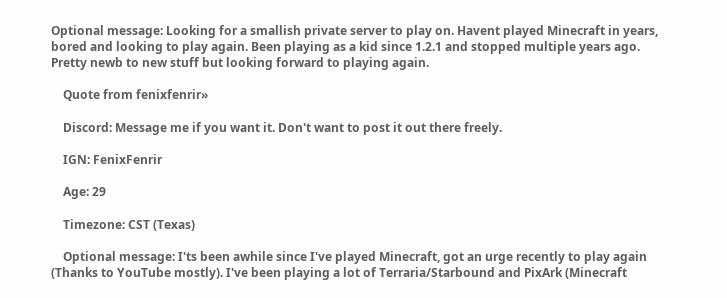Optional message: Looking for a smallish private server to play on. Havent played Minecraft in years, bored and looking to play again. Been playing as a kid since 1.2.1 and stopped multiple years ago. Pretty newb to new stuff but looking forward to playing again.

    Quote from fenixfenrir»

    Discord: Message me if you want it. Don't want to post it out there freely.

    IGN: FenixFenrir

    Age: 29

    Timezone: CST (Texas)

    Optional message: I'ts been awhile since I've played Minecraft, got an urge recently to play again (Thanks to YouTube mostly). I've been playing a lot of Terraria/Starbound and PixArk (Minecraft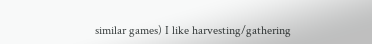similar games) I like harvesting/gathering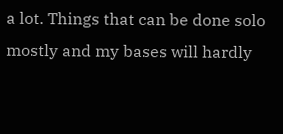a lot. Things that can be done solo mostly and my bases will hardly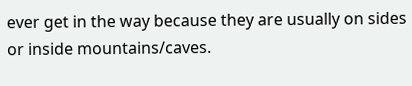ever get in the way because they are usually on sides or inside mountains/caves.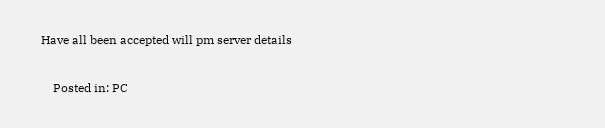Have all been accepted will pm server details

    Posted in: PC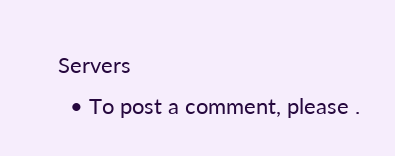Servers
  • To post a comment, please .